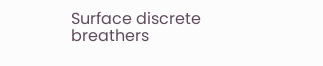Surface discrete breathers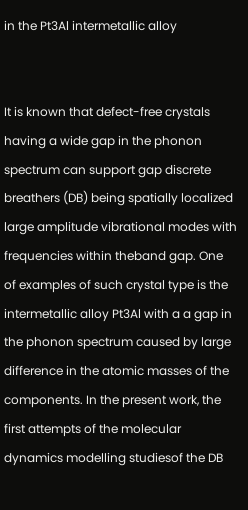in the Pt3Al intermetallic alloy


It is known that defect-free crystals having a wide gap in the phonon spectrum can support gap discrete breathers (DB) being spatially localized large amplitude vibrational modes with frequencies within theband gap. One of examples of such crystal type is the intermetallic alloy Pt3Al with a a gap in the phonon spectrum caused by large difference in the atomic masses of the components. In the present work, the first attempts of the molecular dynamics modelling studiesof the DB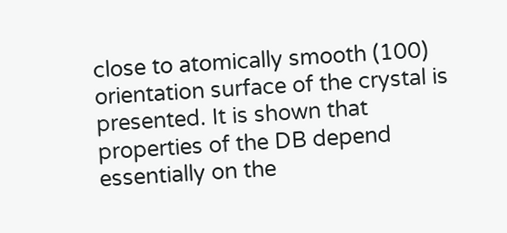close to atomically smooth (100) orientation surface of the crystal is presented. It is shown that properties of the DB depend essentially on the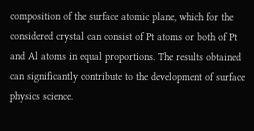composition of the surface atomic plane, which for the considered crystal can consist of Pt atoms or both of Pt and Al atoms in equal proportions. The results obtained can significantly contribute to the development of surface physics science.